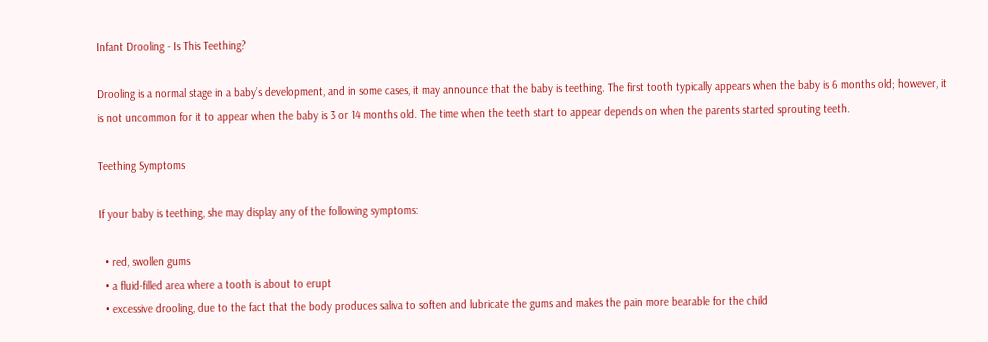Infant Drooling - Is This Teething?

Drooling is a normal stage in a baby’s development, and in some cases, it may announce that the baby is teething. The first tooth typically appears when the baby is 6 months old; however, it is not uncommon for it to appear when the baby is 3 or 14 months old. The time when the teeth start to appear depends on when the parents started sprouting teeth.

Teething Symptoms

If your baby is teething, she may display any of the following symptoms:

  • red, swollen gums
  • a fluid-filled area where a tooth is about to erupt
  • excessive drooling, due to the fact that the body produces saliva to soften and lubricate the gums and makes the pain more bearable for the child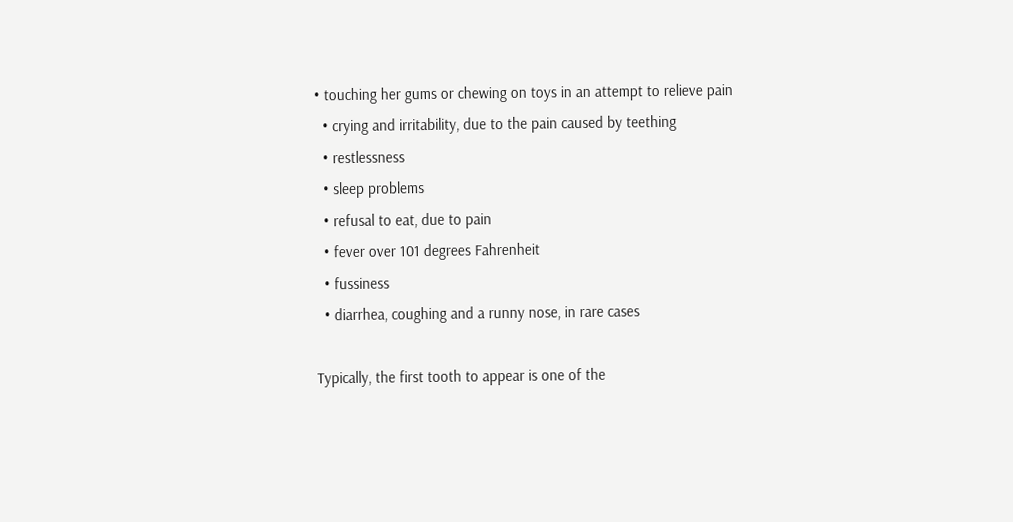• touching her gums or chewing on toys in an attempt to relieve pain
  • crying and irritability, due to the pain caused by teething
  • restlessness
  • sleep problems
  • refusal to eat, due to pain
  • fever over 101 degrees Fahrenheit
  • fussiness
  • diarrhea, coughing and a runny nose, in rare cases

Typically, the first tooth to appear is one of the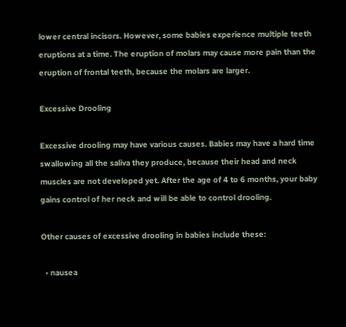lower central incisors. However, some babies experience multiple teeth eruptions at a time. The eruption of molars may cause more pain than the eruption of frontal teeth, because the molars are larger.

Excessive Drooling

Excessive drooling may have various causes. Babies may have a hard time swallowing all the saliva they produce, because their head and neck muscles are not developed yet. After the age of 4 to 6 months, your baby gains control of her neck and will be able to control drooling.

Other causes of excessive drooling in babies include these:

  • nausea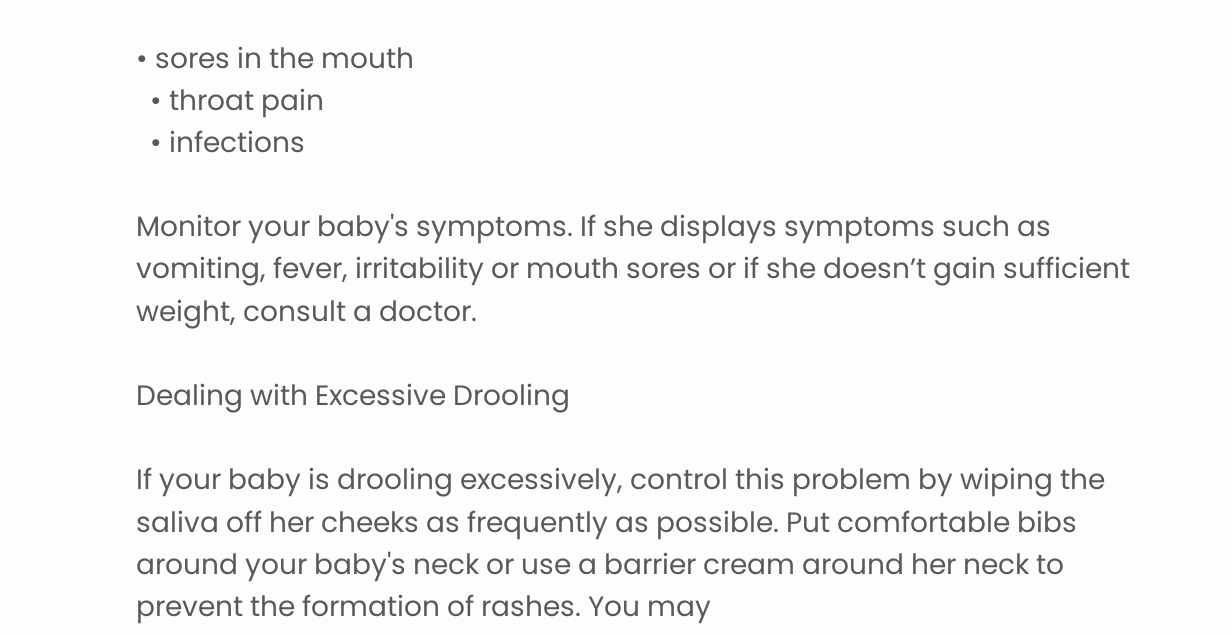• sores in the mouth
  • throat pain
  • infections

Monitor your baby's symptoms. If she displays symptoms such as vomiting, fever, irritability or mouth sores or if she doesn’t gain sufficient weight, consult a doctor.

Dealing with Excessive Drooling

If your baby is drooling excessively, control this problem by wiping the saliva off her cheeks as frequently as possible. Put comfortable bibs around your baby's neck or use a barrier cream around her neck to prevent the formation of rashes. You may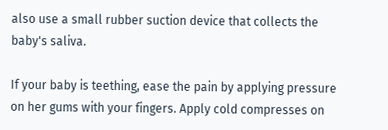also use a small rubber suction device that collects the baby's saliva.

If your baby is teething, ease the pain by applying pressure on her gums with your fingers. Apply cold compresses on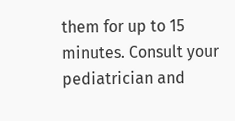them for up to 15 minutes. Consult your pediatrician and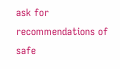ask for recommendations of safe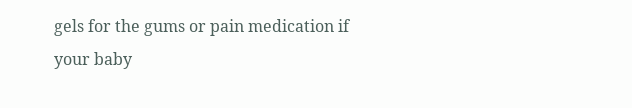gels for the gums or pain medication if your baby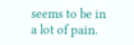seems to be in a lot of pain.